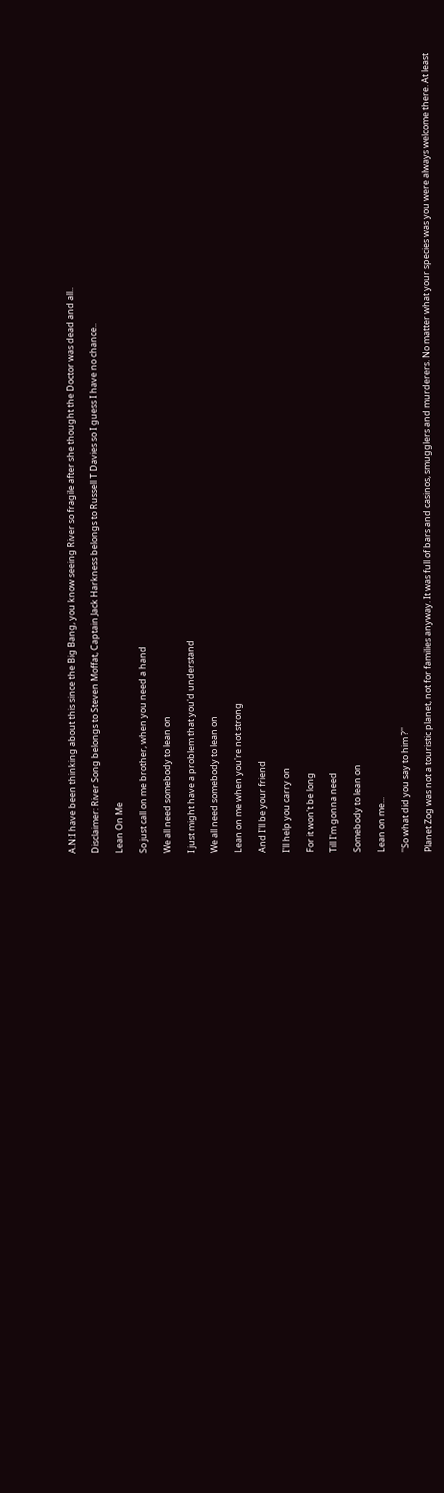A.N:I have been thinking about this since the Big Bang, you know seeing River so fragile after she thought the Doctor was dead and all..

Disclaimer: River Song belongs to Steven Moffat, Captain Jack Harkness belongs to Russell T Davies so I guess I have no chance..

Lean On Me

So just call on me brother, when you need a hand

We all need somebody to lean on

I just might have a problem that you'd understand

We all need somebody to lean on

Lean on me when you're not strong

And I'll be your friend

I'll help you carry on

For it won't be long

Till I'm gonna need

Somebody to lean on

Lean on me...

''So what did you say to him ?''

Planet Zog was not a touristic planet, not for families anyway. It was full of bars and casinos, smugglers and murderers. No matter what your species was you were always welcome there. At least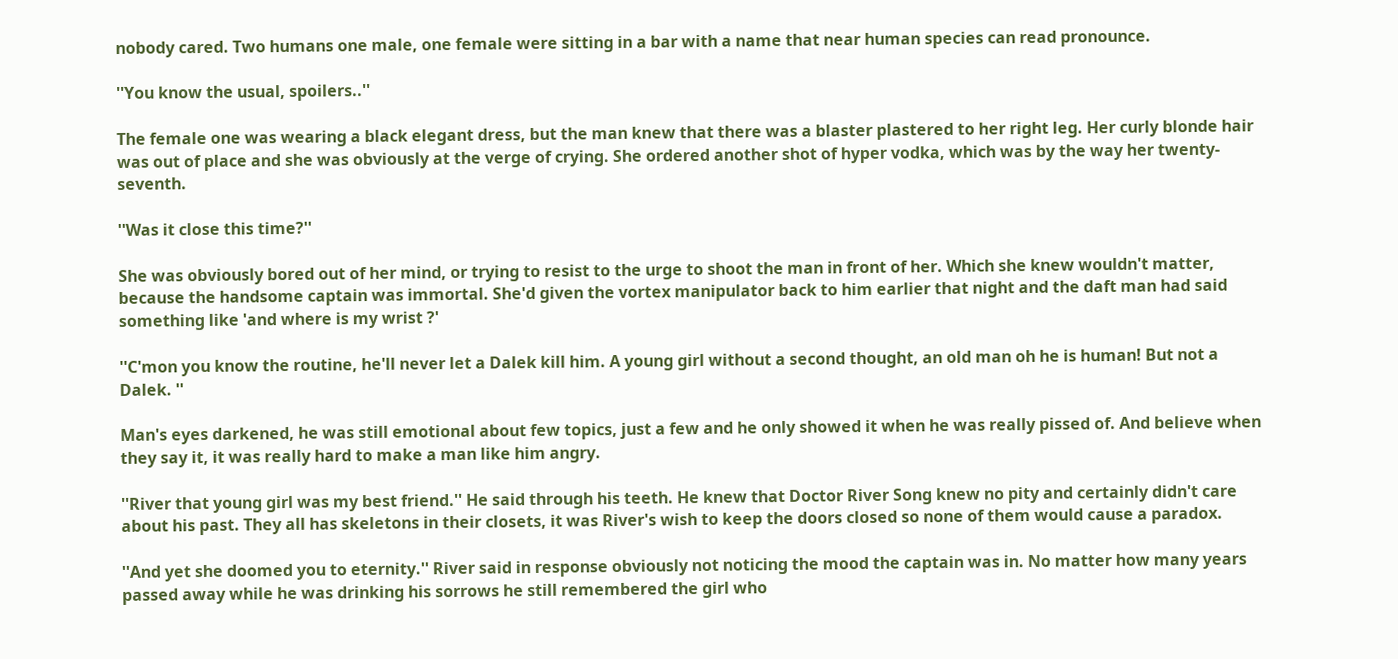nobody cared. Two humans one male, one female were sitting in a bar with a name that near human species can read pronounce.

''You know the usual, spoilers..''

The female one was wearing a black elegant dress, but the man knew that there was a blaster plastered to her right leg. Her curly blonde hair was out of place and she was obviously at the verge of crying. She ordered another shot of hyper vodka, which was by the way her twenty-seventh.

''Was it close this time?''

She was obviously bored out of her mind, or trying to resist to the urge to shoot the man in front of her. Which she knew wouldn't matter, because the handsome captain was immortal. She'd given the vortex manipulator back to him earlier that night and the daft man had said something like 'and where is my wrist ?'

''C'mon you know the routine, he'll never let a Dalek kill him. A young girl without a second thought, an old man oh he is human! But not a Dalek. ''

Man's eyes darkened, he was still emotional about few topics, just a few and he only showed it when he was really pissed of. And believe when they say it, it was really hard to make a man like him angry.

''River that young girl was my best friend.'' He said through his teeth. He knew that Doctor River Song knew no pity and certainly didn't care about his past. They all has skeletons in their closets, it was River's wish to keep the doors closed so none of them would cause a paradox.

''And yet she doomed you to eternity.'' River said in response obviously not noticing the mood the captain was in. No matter how many years passed away while he was drinking his sorrows he still remembered the girl who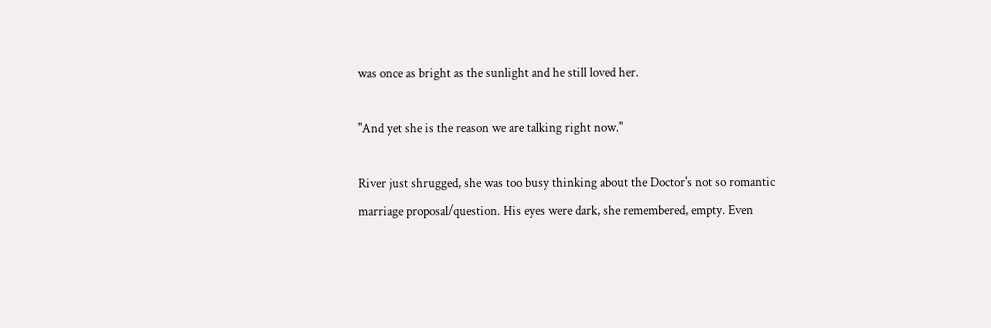was once as bright as the sunlight and he still loved her.

''And yet she is the reason we are talking right now.''

River just shrugged, she was too busy thinking about the Doctor's not so romantic marriage proposal/question. His eyes were dark, she remembered, empty. Even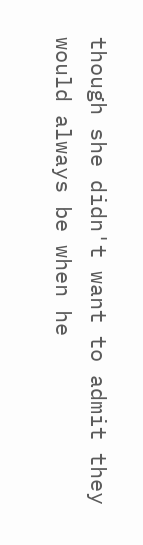though she didn't want to admit they would always be when he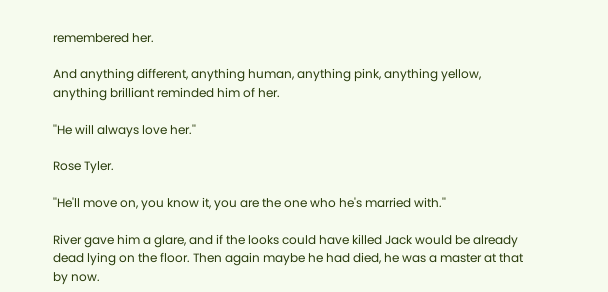remembered her.

And anything different, anything human, anything pink, anything yellow, anything brilliant reminded him of her.

''He will always love her.''

Rose Tyler.

''He'll move on, you know it, you are the one who he's married with.''

River gave him a glare, and if the looks could have killed Jack would be already dead lying on the floor. Then again maybe he had died, he was a master at that by now.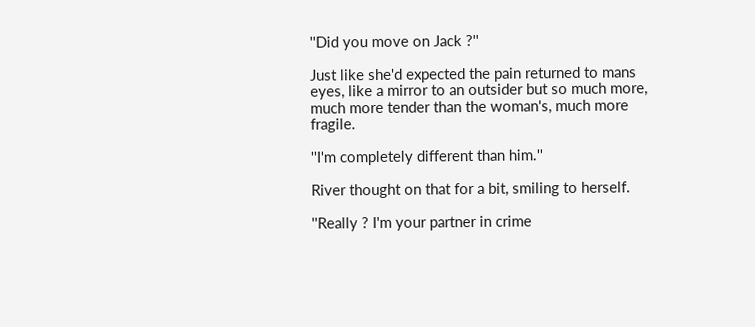''Did you move on Jack ?''

Just like she'd expected the pain returned to mans eyes, like a mirror to an outsider but so much more, much more tender than the woman's, much more fragile.

''I'm completely different than him.''

River thought on that for a bit, smiling to herself.

''Really ? I'm your partner in crime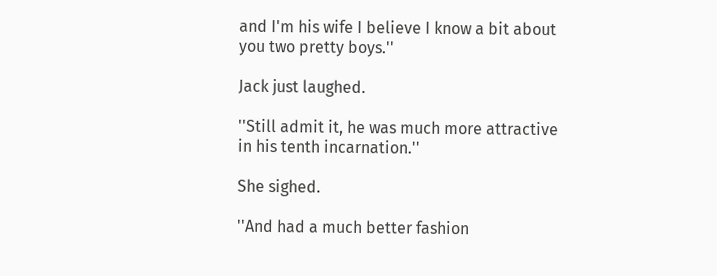and I'm his wife I believe I know a bit about you two pretty boys.''

Jack just laughed.

''Still admit it, he was much more attractive in his tenth incarnation.''

She sighed.

''And had a much better fashion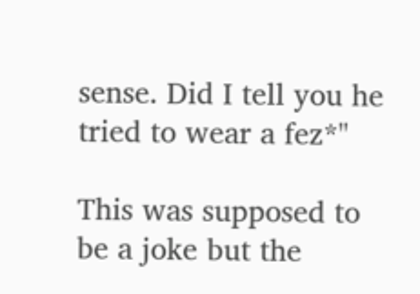sense. Did I tell you he tried to wear a fez*''

This was supposed to be a joke but the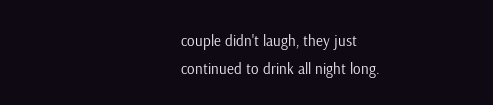couple didn't laugh, they just continued to drink all night long.